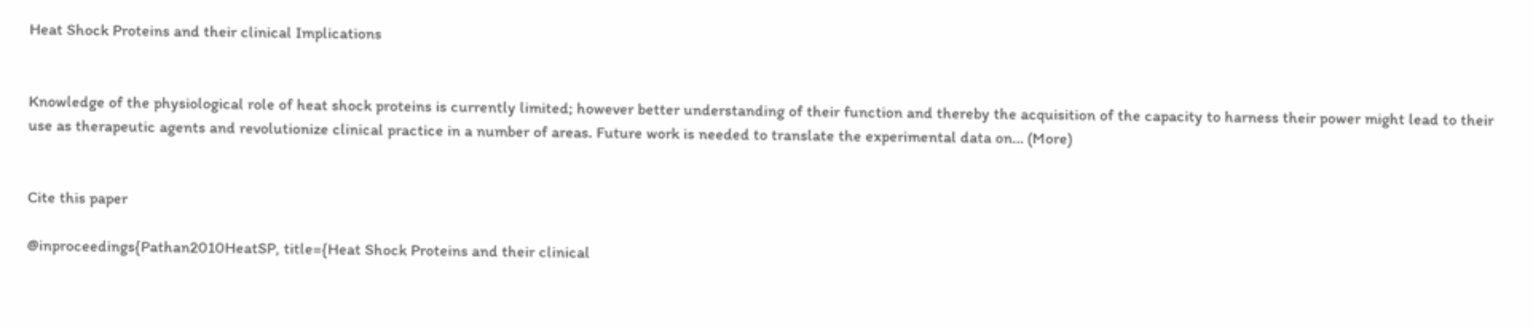Heat Shock Proteins and their clinical Implications


Knowledge of the physiological role of heat shock proteins is currently limited; however better understanding of their function and thereby the acquisition of the capacity to harness their power might lead to their use as therapeutic agents and revolutionize clinical practice in a number of areas. Future work is needed to translate the experimental data on… (More)


Cite this paper

@inproceedings{Pathan2010HeatSP, title={Heat Shock Proteins and their clinical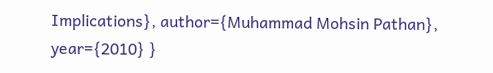Implications}, author={Muhammad Mohsin Pathan}, year={2010} }